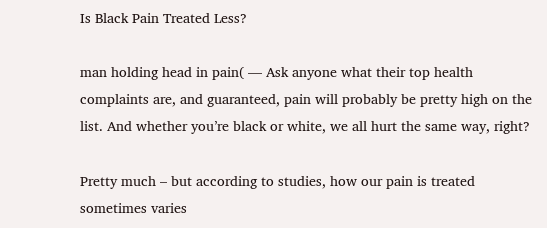Is Black Pain Treated Less?

man holding head in pain( — Ask anyone what their top health complaints are, and guaranteed, pain will probably be pretty high on the list. And whether you’re black or white, we all hurt the same way, right?

Pretty much – but according to studies, how our pain is treated sometimes varies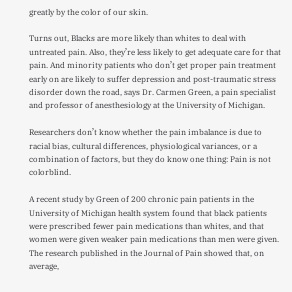greatly by the color of our skin.

Turns out, Blacks are more likely than whites to deal with untreated pain. Also, they’re less likely to get adequate care for that pain. And minority patients who don’t get proper pain treatment early on are likely to suffer depression and post-traumatic stress disorder down the road, says Dr. Carmen Green, a pain specialist and professor of anesthesiology at the University of Michigan.

Researchers don’t know whether the pain imbalance is due to racial bias, cultural differences, physiological variances, or a combination of factors, but they do know one thing: Pain is not colorblind.

A recent study by Green of 200 chronic pain patients in the University of Michigan health system found that black patients were prescribed fewer pain medications than whites, and that women were given weaker pain medications than men were given. The research published in the Journal of Pain showed that, on average,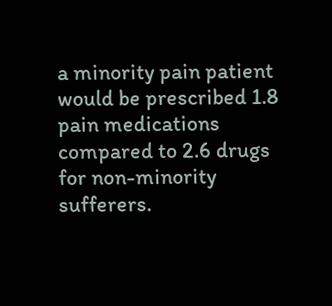a minority pain patient would be prescribed 1.8 pain medications compared to 2.6 drugs for non-minority sufferers.